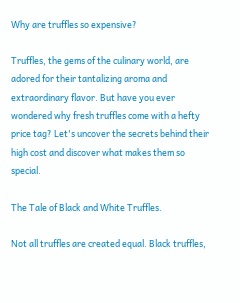Why are truffles so expensive?

Truffles, the gems of the culinary world, are adored for their tantalizing aroma and extraordinary flavor. But have you ever wondered why fresh truffles come with a hefty price tag? Let's uncover the secrets behind their high cost and discover what makes them so special.

The Tale of Black and White Truffles.

Not all truffles are created equal. Black truffles,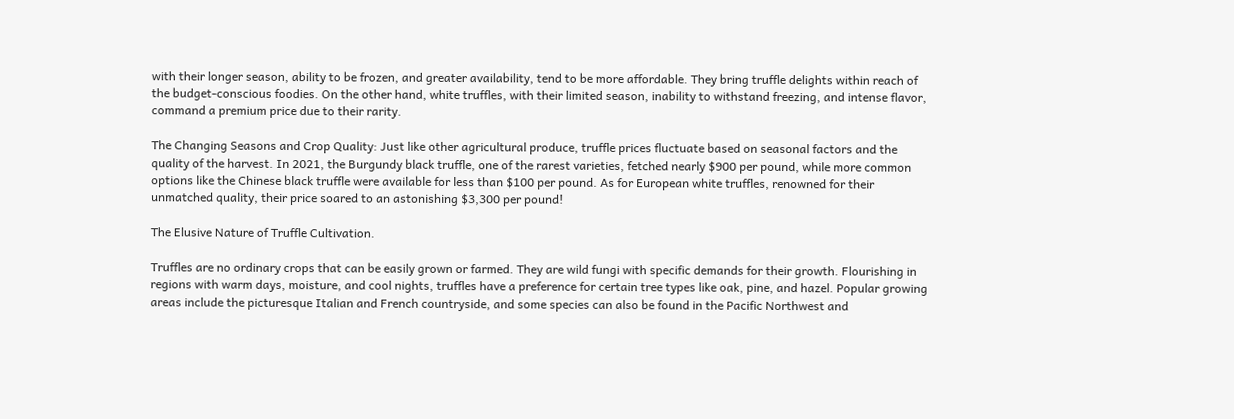with their longer season, ability to be frozen, and greater availability, tend to be more affordable. They bring truffle delights within reach of the budget-conscious foodies. On the other hand, white truffles, with their limited season, inability to withstand freezing, and intense flavor, command a premium price due to their rarity.

The Changing Seasons and Crop Quality: Just like other agricultural produce, truffle prices fluctuate based on seasonal factors and the quality of the harvest. In 2021, the Burgundy black truffle, one of the rarest varieties, fetched nearly $900 per pound, while more common options like the Chinese black truffle were available for less than $100 per pound. As for European white truffles, renowned for their unmatched quality, their price soared to an astonishing $3,300 per pound!

The Elusive Nature of Truffle Cultivation.

Truffles are no ordinary crops that can be easily grown or farmed. They are wild fungi with specific demands for their growth. Flourishing in regions with warm days, moisture, and cool nights, truffles have a preference for certain tree types like oak, pine, and hazel. Popular growing areas include the picturesque Italian and French countryside, and some species can also be found in the Pacific Northwest and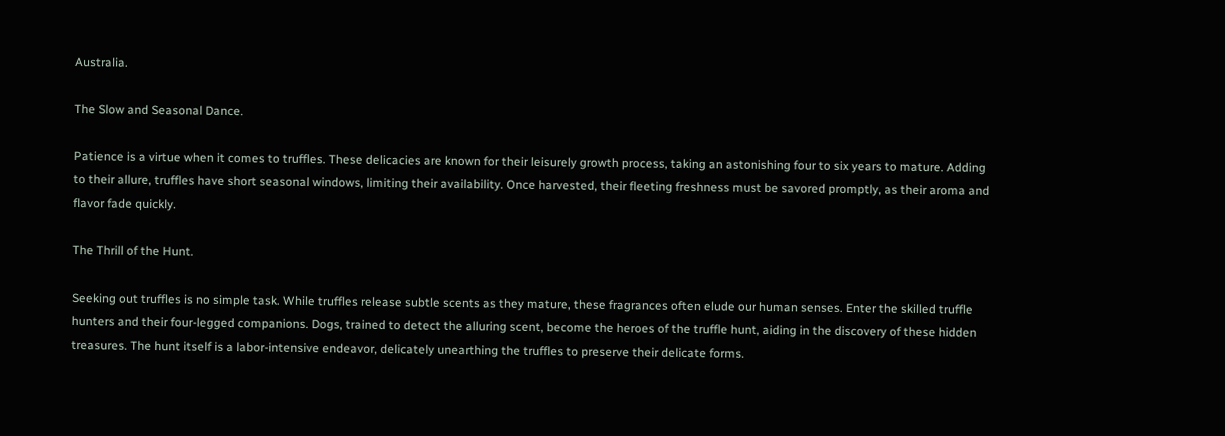Australia.

The Slow and Seasonal Dance.

Patience is a virtue when it comes to truffles. These delicacies are known for their leisurely growth process, taking an astonishing four to six years to mature. Adding to their allure, truffles have short seasonal windows, limiting their availability. Once harvested, their fleeting freshness must be savored promptly, as their aroma and flavor fade quickly.

The Thrill of the Hunt.

Seeking out truffles is no simple task. While truffles release subtle scents as they mature, these fragrances often elude our human senses. Enter the skilled truffle hunters and their four-legged companions. Dogs, trained to detect the alluring scent, become the heroes of the truffle hunt, aiding in the discovery of these hidden treasures. The hunt itself is a labor-intensive endeavor, delicately unearthing the truffles to preserve their delicate forms.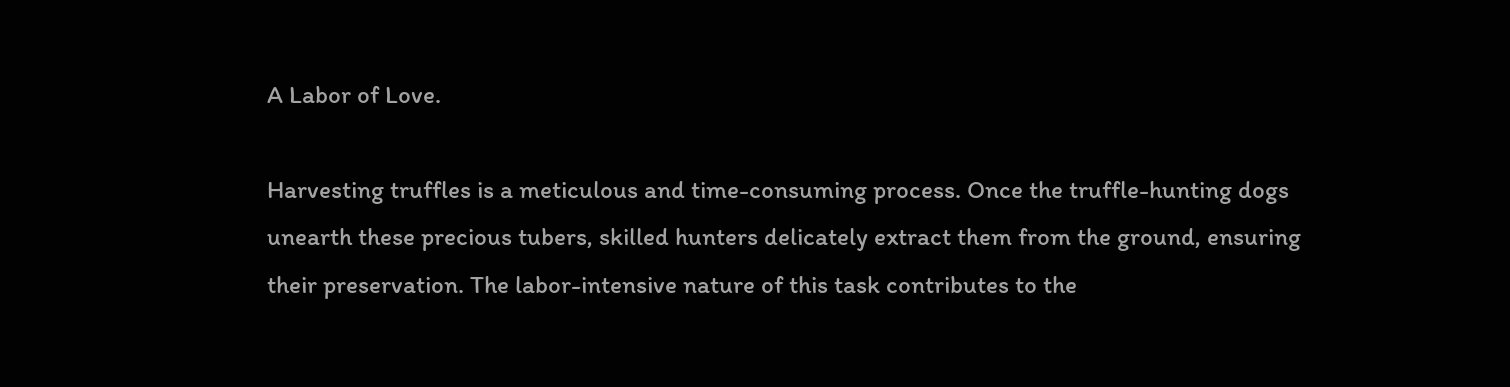A Labor of Love.

Harvesting truffles is a meticulous and time-consuming process. Once the truffle-hunting dogs unearth these precious tubers, skilled hunters delicately extract them from the ground, ensuring their preservation. The labor-intensive nature of this task contributes to the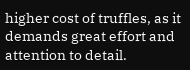higher cost of truffles, as it demands great effort and attention to detail.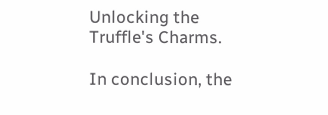Unlocking the Truffle's Charms.

In conclusion, the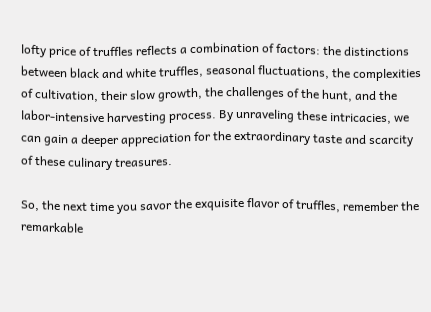lofty price of truffles reflects a combination of factors: the distinctions between black and white truffles, seasonal fluctuations, the complexities of cultivation, their slow growth, the challenges of the hunt, and the labor-intensive harvesting process. By unraveling these intricacies, we can gain a deeper appreciation for the extraordinary taste and scarcity of these culinary treasures.

So, the next time you savor the exquisite flavor of truffles, remember the remarkable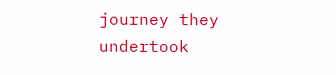journey they undertook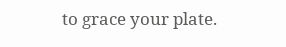to grace your plate.